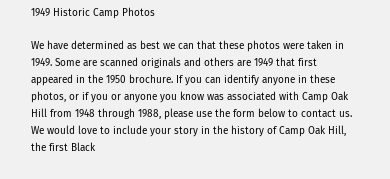1949 Historic Camp Photos

We have determined as best we can that these photos were taken in 1949. Some are scanned originals and others are 1949 that first appeared in the 1950 brochure. If you can identify anyone in these photos, or if you or anyone you know was associated with Camp Oak Hill from 1948 through 1988, please use the form below to contact us. We would love to include your story in the history of Camp Oak Hill, the first Black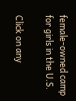female-owned camp for girls in the U.S.

Click on any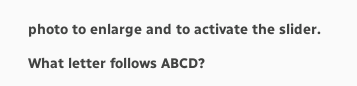photo to enlarge and to activate the slider.

What letter follows ABCD?